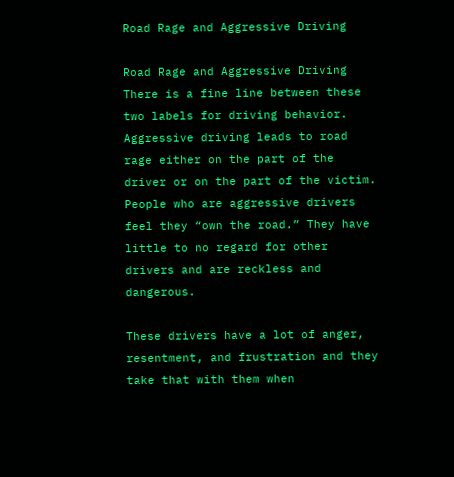Road Rage and Aggressive Driving

Road Rage and Aggressive Driving
There is a fine line between these two labels for driving behavior. Aggressive driving leads to road rage either on the part of the driver or on the part of the victim. People who are aggressive drivers feel they “own the road.” They have little to no regard for other drivers and are reckless and dangerous.

These drivers have a lot of anger, resentment, and frustration and they take that with them when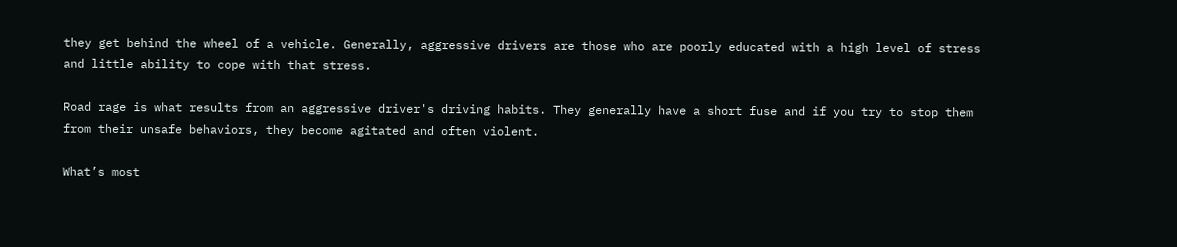they get behind the wheel of a vehicle. Generally, aggressive drivers are those who are poorly educated with a high level of stress and little ability to cope with that stress.

Road rage is what results from an aggressive driver's driving habits. They generally have a short fuse and if you try to stop them from their unsafe behaviors, they become agitated and often violent.

What’s most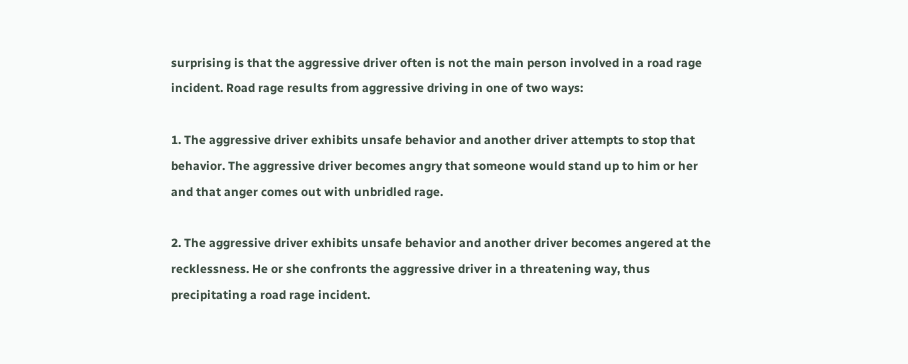surprising is that the aggressive driver often is not the main person involved in a road rage incident. Road rage results from aggressive driving in one of two ways:

1. The aggressive driver exhibits unsafe behavior and another driver attempts to stop that behavior. The aggressive driver becomes angry that someone would stand up to him or her and that anger comes out with unbridled rage.

2. The aggressive driver exhibits unsafe behavior and another driver becomes angered at the recklessness. He or she confronts the aggressive driver in a threatening way, thus precipitating a road rage incident.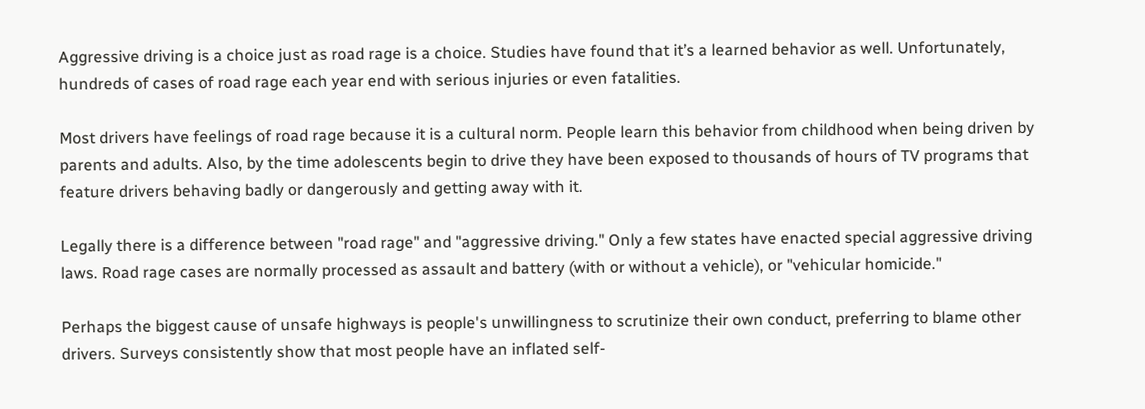Aggressive driving is a choice just as road rage is a choice. Studies have found that it’s a learned behavior as well. Unfortunately, hundreds of cases of road rage each year end with serious injuries or even fatalities.

Most drivers have feelings of road rage because it is a cultural norm. People learn this behavior from childhood when being driven by parents and adults. Also, by the time adolescents begin to drive they have been exposed to thousands of hours of TV programs that feature drivers behaving badly or dangerously and getting away with it.

Legally there is a difference between "road rage" and "aggressive driving." Only a few states have enacted special aggressive driving laws. Road rage cases are normally processed as assault and battery (with or without a vehicle), or "vehicular homicide."

Perhaps the biggest cause of unsafe highways is people's unwillingness to scrutinize their own conduct, preferring to blame other drivers. Surveys consistently show that most people have an inflated self-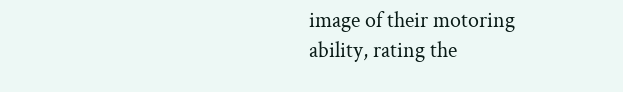image of their motoring ability, rating the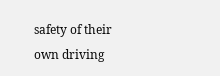safety of their own driving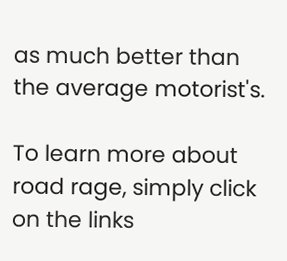as much better than the average motorist's.

To learn more about road rage, simply click on the links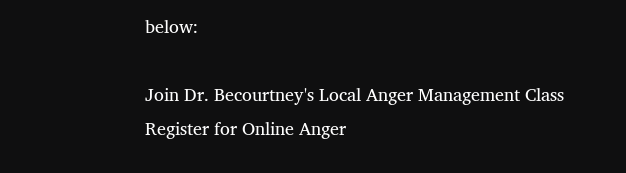below:

Join Dr. Becourtney's Local Anger Management Class Register for Online Anger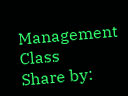Management Class
Share by: